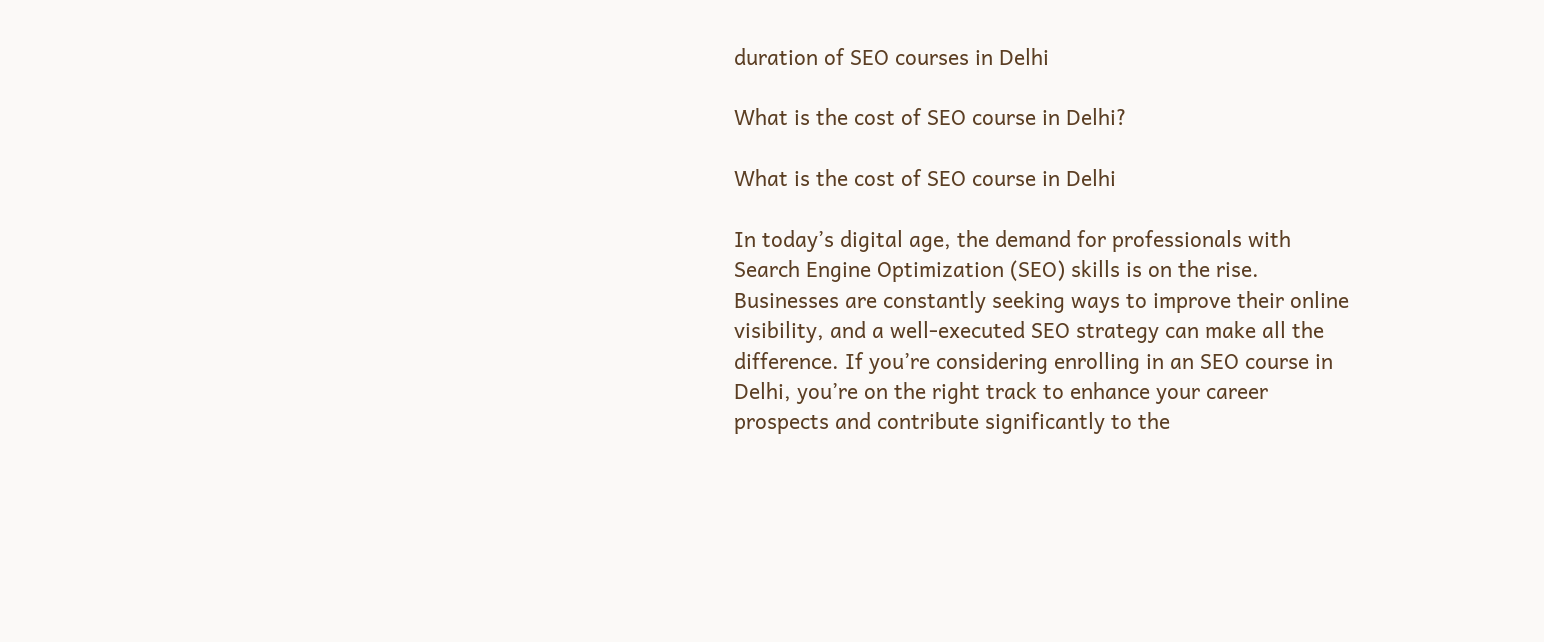duration of SEO courses in Delhi

What is the cost of SEO course in Delhi?

What is the cost of SEO course in Delhi

In today’s digital age, the demand for professionals with Search Engine Optimization (SEO) skills is on the rise. Businesses are constantly seeking ways to improve their online visibility, and a well-executed SEO strategy can make all the difference. If you’re considering enrolling in an SEO course in Delhi, you’re on the right track to enhance your career prospects and contribute significantly to the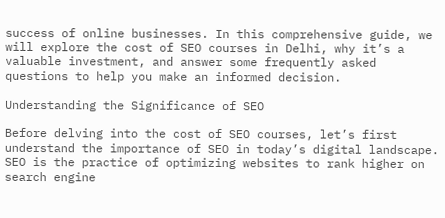success of online businesses. In this comprehensive guide, we will explore the cost of SEO courses in Delhi, why it’s a valuable investment, and answer some frequently asked questions to help you make an informed decision.

Understanding the Significance of SEO

Before delving into the cost of SEO courses, let’s first understand the importance of SEO in today’s digital landscape. SEO is the practice of optimizing websites to rank higher on search engine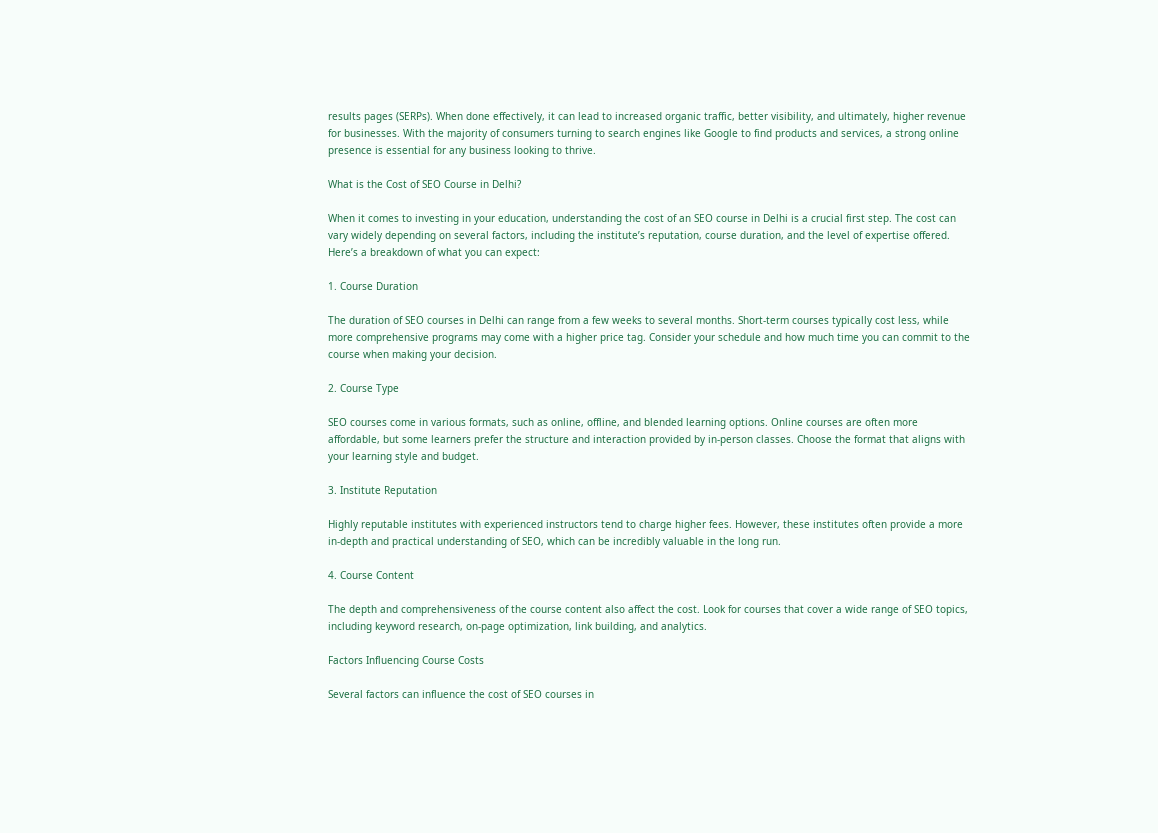results pages (SERPs). When done effectively, it can lead to increased organic traffic, better visibility, and ultimately, higher revenue for businesses. With the majority of consumers turning to search engines like Google to find products and services, a strong online presence is essential for any business looking to thrive.

What is the Cost of SEO Course in Delhi?

When it comes to investing in your education, understanding the cost of an SEO course in Delhi is a crucial first step. The cost can vary widely depending on several factors, including the institute’s reputation, course duration, and the level of expertise offered. Here’s a breakdown of what you can expect:

1. Course Duration

The duration of SEO courses in Delhi can range from a few weeks to several months. Short-term courses typically cost less, while more comprehensive programs may come with a higher price tag. Consider your schedule and how much time you can commit to the course when making your decision.

2. Course Type

SEO courses come in various formats, such as online, offline, and blended learning options. Online courses are often more affordable, but some learners prefer the structure and interaction provided by in-person classes. Choose the format that aligns with your learning style and budget.

3. Institute Reputation

Highly reputable institutes with experienced instructors tend to charge higher fees. However, these institutes often provide a more in-depth and practical understanding of SEO, which can be incredibly valuable in the long run.

4. Course Content

The depth and comprehensiveness of the course content also affect the cost. Look for courses that cover a wide range of SEO topics, including keyword research, on-page optimization, link building, and analytics.

Factors Influencing Course Costs

Several factors can influence the cost of SEO courses in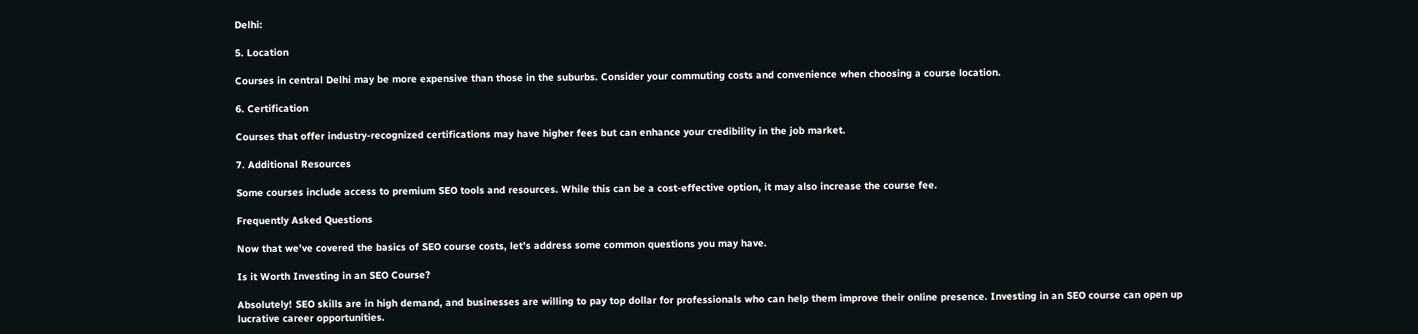Delhi:

5. Location

Courses in central Delhi may be more expensive than those in the suburbs. Consider your commuting costs and convenience when choosing a course location.

6. Certification

Courses that offer industry-recognized certifications may have higher fees but can enhance your credibility in the job market.

7. Additional Resources

Some courses include access to premium SEO tools and resources. While this can be a cost-effective option, it may also increase the course fee.

Frequently Asked Questions

Now that we’ve covered the basics of SEO course costs, let’s address some common questions you may have.

Is it Worth Investing in an SEO Course?

Absolutely! SEO skills are in high demand, and businesses are willing to pay top dollar for professionals who can help them improve their online presence. Investing in an SEO course can open up lucrative career opportunities.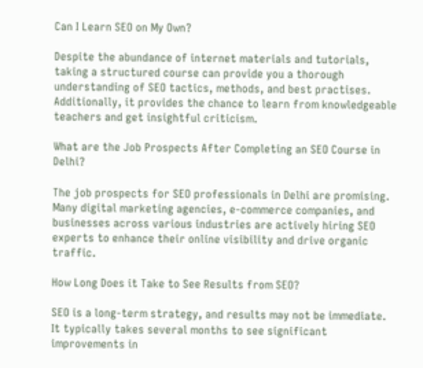Can I Learn SEO on My Own?

Despite the abundance of internet materials and tutorials, taking a structured course can provide you a thorough understanding of SEO tactics, methods, and best practises. Additionally, it provides the chance to learn from knowledgeable teachers and get insightful criticism.

What are the Job Prospects After Completing an SEO Course in Delhi?

The job prospects for SEO professionals in Delhi are promising. Many digital marketing agencies, e-commerce companies, and businesses across various industries are actively hiring SEO experts to enhance their online visibility and drive organic traffic.

How Long Does it Take to See Results from SEO?

SEO is a long-term strategy, and results may not be immediate. It typically takes several months to see significant improvements in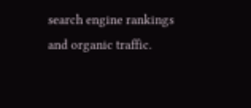search engine rankings and organic traffic.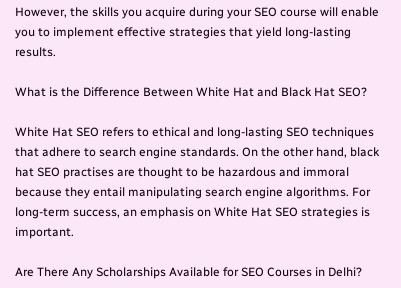However, the skills you acquire during your SEO course will enable you to implement effective strategies that yield long-lasting results.

What is the Difference Between White Hat and Black Hat SEO?

White Hat SEO refers to ethical and long-lasting SEO techniques that adhere to search engine standards. On the other hand, black hat SEO practises are thought to be hazardous and immoral because they entail manipulating search engine algorithms. For long-term success, an emphasis on White Hat SEO strategies is important.

Are There Any Scholarships Available for SEO Courses in Delhi?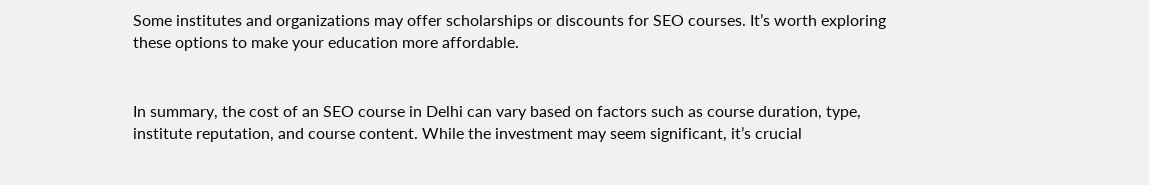Some institutes and organizations may offer scholarships or discounts for SEO courses. It’s worth exploring these options to make your education more affordable.


In summary, the cost of an SEO course in Delhi can vary based on factors such as course duration, type, institute reputation, and course content. While the investment may seem significant, it’s crucial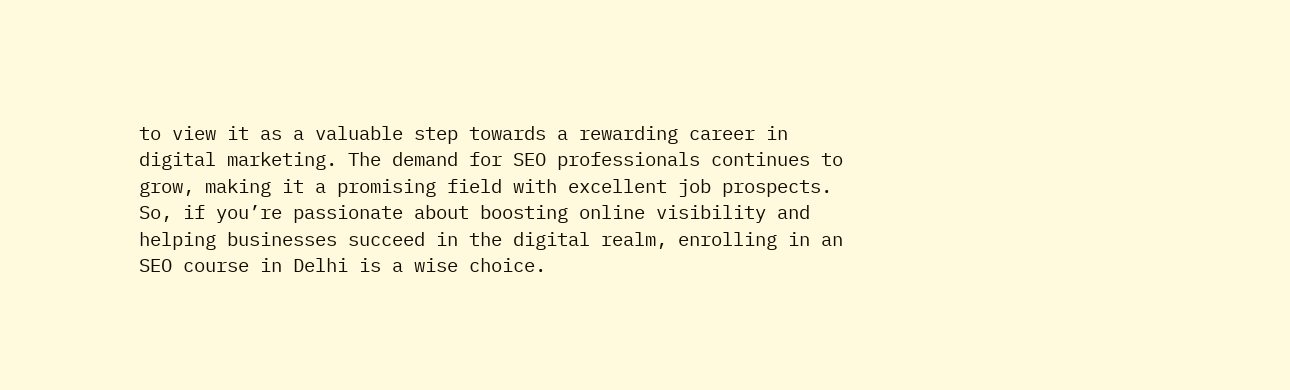to view it as a valuable step towards a rewarding career in digital marketing. The demand for SEO professionals continues to grow, making it a promising field with excellent job prospects. So, if you’re passionate about boosting online visibility and helping businesses succeed in the digital realm, enrolling in an SEO course in Delhi is a wise choice.